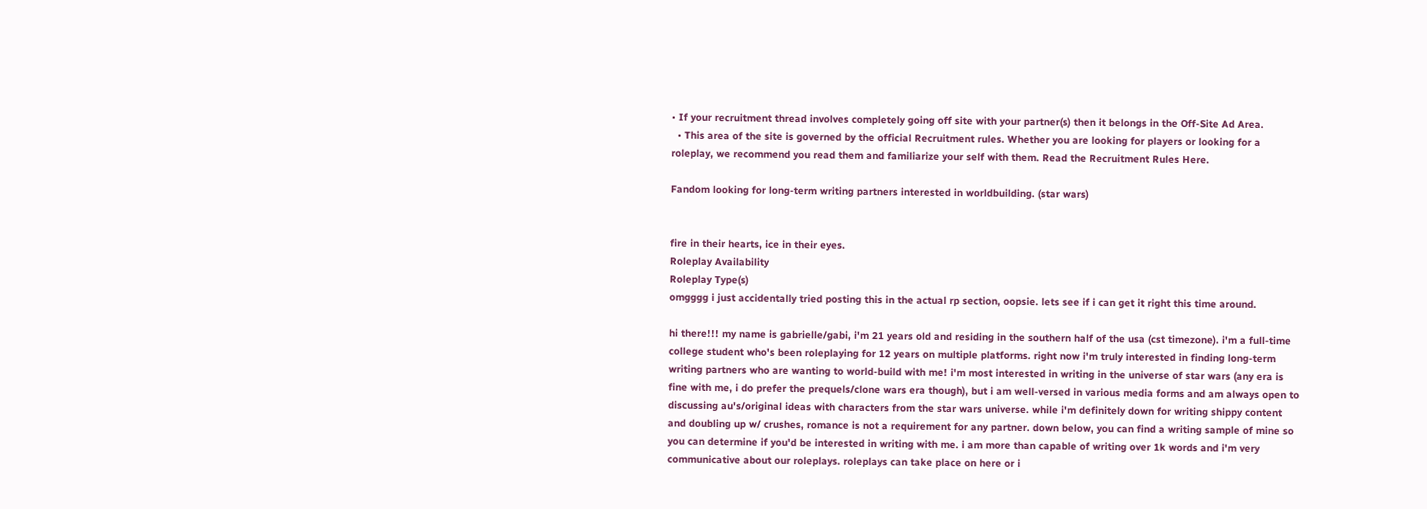• If your recruitment thread involves completely going off site with your partner(s) then it belongs in the Off-Site Ad Area.
  • This area of the site is governed by the official Recruitment rules. Whether you are looking for players or looking for a roleplay, we recommend you read them and familiarize your self with them. Read the Recruitment Rules Here.

Fandom looking for long-term writing partners interested in worldbuilding. (star wars)


fire in their hearts, ice in their eyes.
Roleplay Availability
Roleplay Type(s)
omgggg i just accidentally tried posting this in the actual rp section, oopsie. lets see if i can get it right this time around.

hi there!!! my name is gabrielle/gabi, i'm 21 years old and residing in the southern half of the usa (cst timezone). i'm a full-time college student who's been roleplaying for 12 years on multiple platforms. right now i'm truly interested in finding long-term writing partners who are wanting to world-build with me! i'm most interested in writing in the universe of star wars (any era is fine with me, i do prefer the prequels/clone wars era though), but i am well-versed in various media forms and am always open to discussing au's/original ideas with characters from the star wars universe. while i'm definitely down for writing shippy content and doubling up w/ crushes, romance is not a requirement for any partner. down below, you can find a writing sample of mine so you can determine if you'd be interested in writing with me. i am more than capable of writing over 1k words and i'm very communicative about our roleplays. roleplays can take place on here or i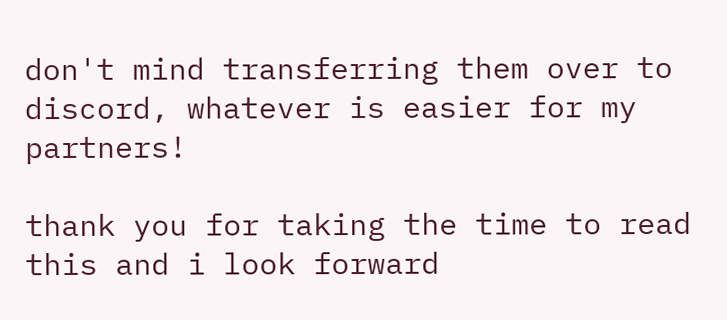don't mind transferring them over to discord, whatever is easier for my partners!

thank you for taking the time to read this and i look forward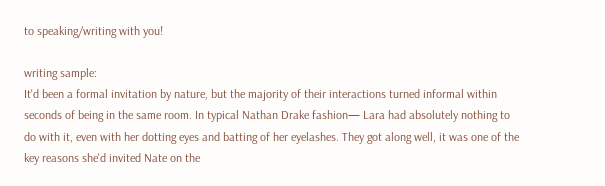to speaking/writing with you!

writing sample:
It'd been a formal invitation by nature, but the majority of their interactions turned informal within seconds of being in the same room. In typical Nathan Drake fashion— Lara had absolutely nothing to do with it, even with her dotting eyes and batting of her eyelashes. They got along well, it was one of the key reasons she'd invited Nate on the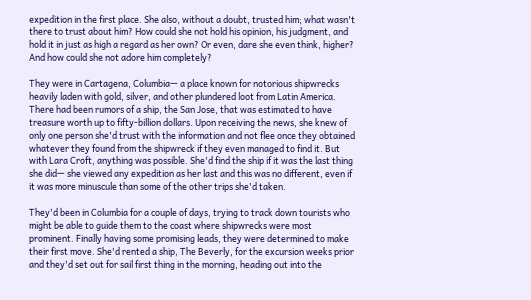expedition in the first place. She also, without a doubt, trusted him; what wasn't there to trust about him? How could she not hold his opinion, his judgment, and hold it in just as high a regard as her own? Or even, dare she even think, higher? And how could she not adore him completely?

They were in Cartagena, Columbia— a place known for notorious shipwrecks heavily laden with gold, silver, and other plundered loot from Latin America. There had been rumors of a ship, the San Jose, that was estimated to have treasure worth up to fifty-billion dollars. Upon receiving the news, she knew of only one person she'd trust with the information and not flee once they obtained whatever they found from the shipwreck if they even managed to find it. But with Lara Croft, anything was possible. She'd find the ship if it was the last thing she did— she viewed any expedition as her last and this was no different, even if it was more minuscule than some of the other trips she'd taken.

They'd been in Columbia for a couple of days, trying to track down tourists who might be able to guide them to the coast where shipwrecks were most prominent. Finally having some promising leads, they were determined to make their first move. She'd rented a ship, The Beverly, for the excursion weeks prior and they'd set out for sail first thing in the morning, heading out into the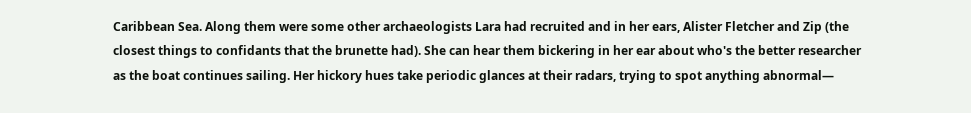Caribbean Sea. Along them were some other archaeologists Lara had recruited and in her ears, Alister Fletcher and Zip (the closest things to confidants that the brunette had). She can hear them bickering in her ear about who's the better researcher as the boat continues sailing. Her hickory hues take periodic glances at their radars, trying to spot anything abnormal—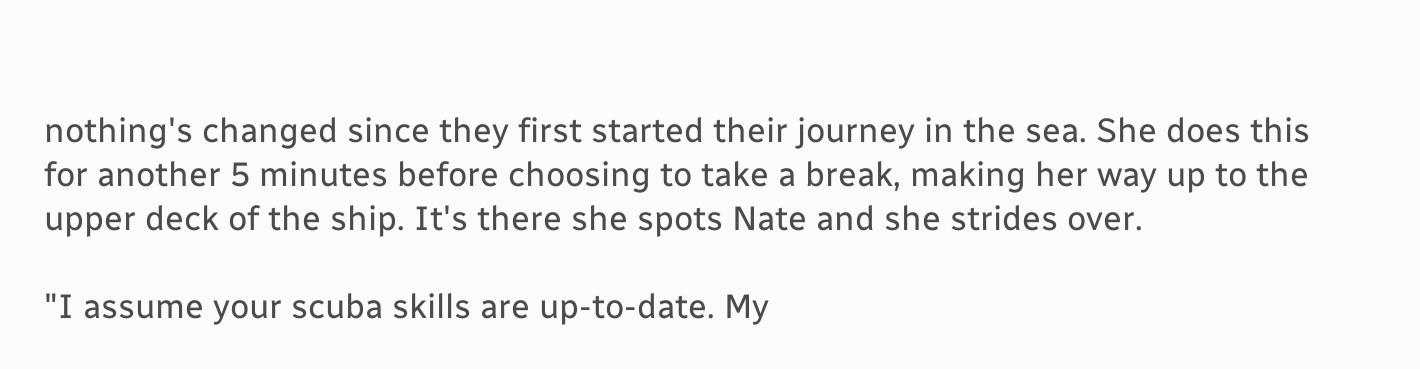nothing's changed since they first started their journey in the sea. She does this for another 5 minutes before choosing to take a break, making her way up to the upper deck of the ship. It's there she spots Nate and she strides over.

"I assume your scuba skills are up-to-date. My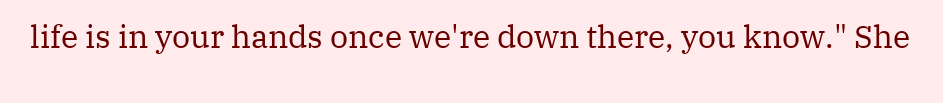life is in your hands once we're down there, you know." She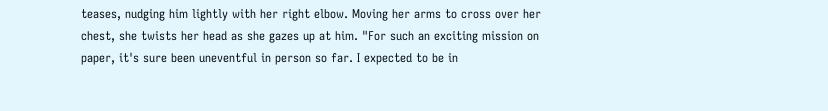teases, nudging him lightly with her right elbow. Moving her arms to cross over her chest, she twists her head as she gazes up at him. "For such an exciting mission on paper, it's sure been uneventful in person so far. I expected to be in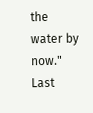the water by now."
Last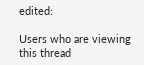edited:

Users who are viewing this thread